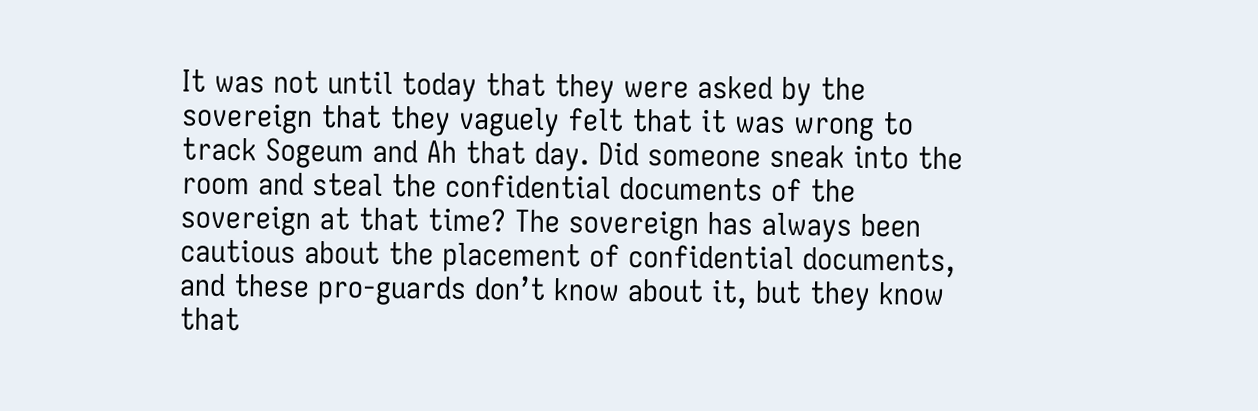It was not until today that they were asked by the sovereign that they vaguely felt that it was wrong to track Sogeum and Ah that day. Did someone sneak into the room and steal the confidential documents of the sovereign at that time? The sovereign has always been cautious about the placement of confidential documents, and these pro-guards don’t know about it, but they know that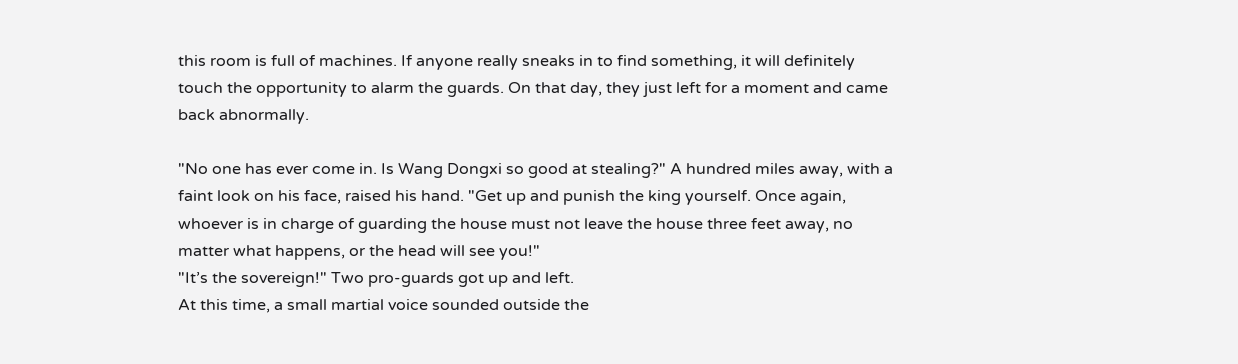this room is full of machines. If anyone really sneaks in to find something, it will definitely touch the opportunity to alarm the guards. On that day, they just left for a moment and came back abnormally.

"No one has ever come in. Is Wang Dongxi so good at stealing?" A hundred miles away, with a faint look on his face, raised his hand. "Get up and punish the king yourself. Once again, whoever is in charge of guarding the house must not leave the house three feet away, no matter what happens, or the head will see you!"
"It’s the sovereign!" Two pro-guards got up and left.
At this time, a small martial voice sounded outside the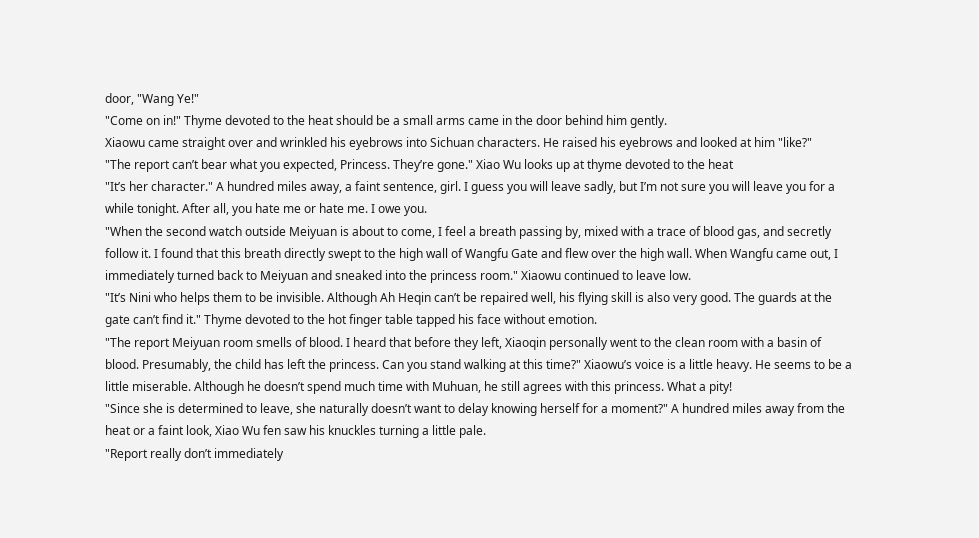door, "Wang Ye!"
"Come on in!" Thyme devoted to the heat should be a small arms came in the door behind him gently.
Xiaowu came straight over and wrinkled his eyebrows into Sichuan characters. He raised his eyebrows and looked at him "like?"
"The report can’t bear what you expected, Princess. They’re gone." Xiao Wu looks up at thyme devoted to the heat
"It’s her character." A hundred miles away, a faint sentence, girl. I guess you will leave sadly, but I’m not sure you will leave you for a while tonight. After all, you hate me or hate me. I owe you.
"When the second watch outside Meiyuan is about to come, I feel a breath passing by, mixed with a trace of blood gas, and secretly follow it. I found that this breath directly swept to the high wall of Wangfu Gate and flew over the high wall. When Wangfu came out, I immediately turned back to Meiyuan and sneaked into the princess room." Xiaowu continued to leave low.
"It’s Nini who helps them to be invisible. Although Ah Heqin can’t be repaired well, his flying skill is also very good. The guards at the gate can’t find it." Thyme devoted to the hot finger table tapped his face without emotion.
"The report Meiyuan room smells of blood. I heard that before they left, Xiaoqin personally went to the clean room with a basin of blood. Presumably, the child has left the princess. Can you stand walking at this time?" Xiaowu’s voice is a little heavy. He seems to be a little miserable. Although he doesn’t spend much time with Muhuan, he still agrees with this princess. What a pity!
"Since she is determined to leave, she naturally doesn’t want to delay knowing herself for a moment?" A hundred miles away from the heat or a faint look, Xiao Wu fen saw his knuckles turning a little pale.
"Report really don’t immediately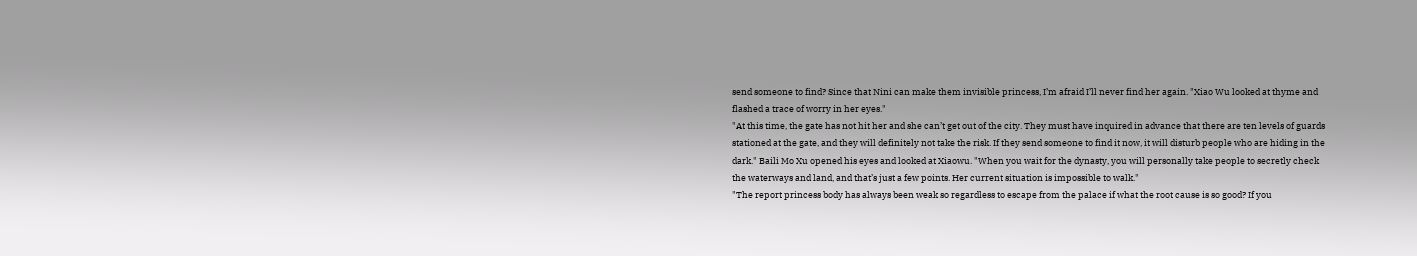send someone to find? Since that Nini can make them invisible princess, I’m afraid I’ll never find her again. "Xiao Wu looked at thyme and flashed a trace of worry in her eyes."
"At this time, the gate has not hit her and she can’t get out of the city. They must have inquired in advance that there are ten levels of guards stationed at the gate, and they will definitely not take the risk. If they send someone to find it now, it will disturb people who are hiding in the dark." Baili Mo Xu opened his eyes and looked at Xiaowu. "When you wait for the dynasty, you will personally take people to secretly check the waterways and land, and that’s just a few points. Her current situation is impossible to walk."
"The report princess body has always been weak so regardless to escape from the palace if what the root cause is so good? If you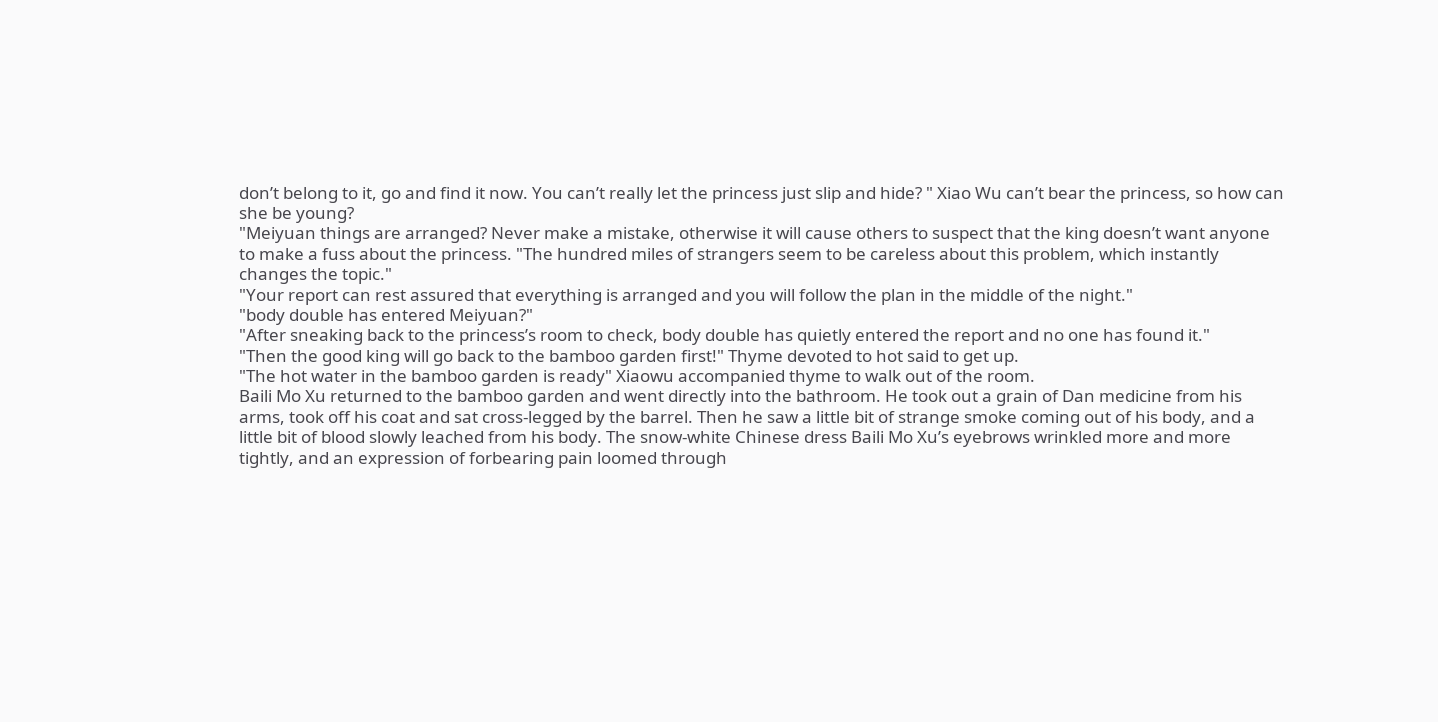don’t belong to it, go and find it now. You can’t really let the princess just slip and hide? " Xiao Wu can’t bear the princess, so how can she be young?
"Meiyuan things are arranged? Never make a mistake, otherwise it will cause others to suspect that the king doesn’t want anyone to make a fuss about the princess. "The hundred miles of strangers seem to be careless about this problem, which instantly changes the topic."
"Your report can rest assured that everything is arranged and you will follow the plan in the middle of the night."
"body double has entered Meiyuan?"
"After sneaking back to the princess’s room to check, body double has quietly entered the report and no one has found it."
"Then the good king will go back to the bamboo garden first!" Thyme devoted to hot said to get up.
"The hot water in the bamboo garden is ready" Xiaowu accompanied thyme to walk out of the room.
Baili Mo Xu returned to the bamboo garden and went directly into the bathroom. He took out a grain of Dan medicine from his arms, took off his coat and sat cross-legged by the barrel. Then he saw a little bit of strange smoke coming out of his body, and a little bit of blood slowly leached from his body. The snow-white Chinese dress Baili Mo Xu’s eyebrows wrinkled more and more tightly, and an expression of forbearing pain loomed through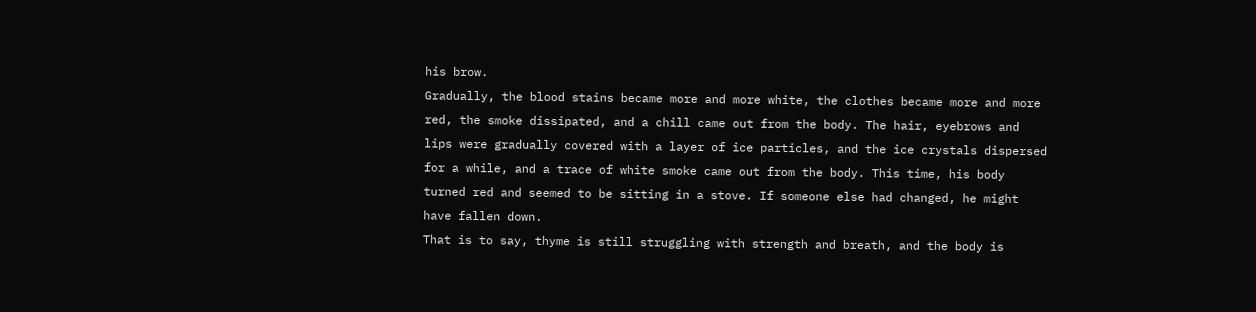his brow.
Gradually, the blood stains became more and more white, the clothes became more and more red, the smoke dissipated, and a chill came out from the body. The hair, eyebrows and lips were gradually covered with a layer of ice particles, and the ice crystals dispersed for a while, and a trace of white smoke came out from the body. This time, his body turned red and seemed to be sitting in a stove. If someone else had changed, he might have fallen down.
That is to say, thyme is still struggling with strength and breath, and the body is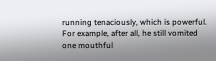running tenaciously, which is powerful. For example, after all, he still vomited one mouthful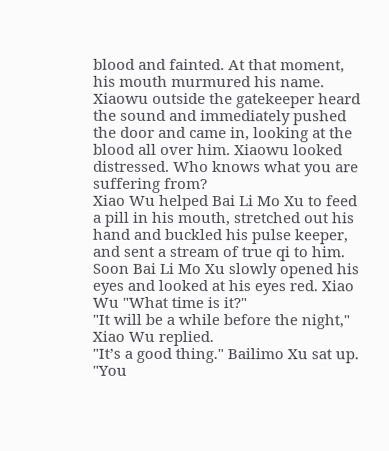blood and fainted. At that moment, his mouth murmured his name.
Xiaowu outside the gatekeeper heard the sound and immediately pushed the door and came in, looking at the blood all over him. Xiaowu looked distressed. Who knows what you are suffering from?
Xiao Wu helped Bai Li Mo Xu to feed a pill in his mouth, stretched out his hand and buckled his pulse keeper, and sent a stream of true qi to him. Soon Bai Li Mo Xu slowly opened his eyes and looked at his eyes red. Xiao Wu "What time is it?"
"It will be a while before the night," Xiao Wu replied.
"It’s a good thing." Bailimo Xu sat up. "You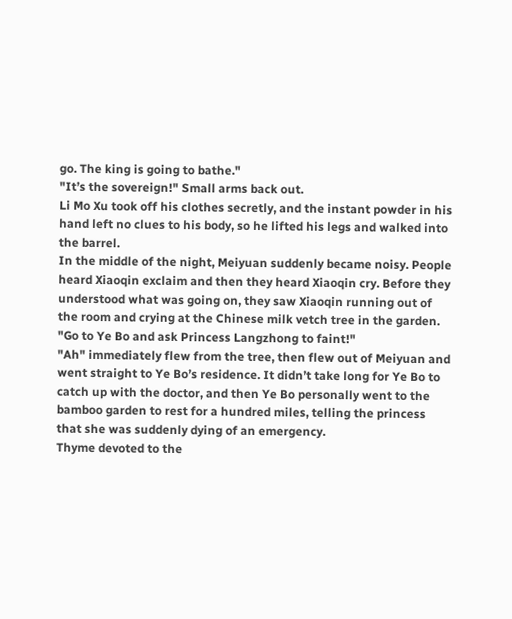go. The king is going to bathe."
"It’s the sovereign!" Small arms back out.
Li Mo Xu took off his clothes secretly, and the instant powder in his hand left no clues to his body, so he lifted his legs and walked into the barrel.
In the middle of the night, Meiyuan suddenly became noisy. People heard Xiaoqin exclaim and then they heard Xiaoqin cry. Before they understood what was going on, they saw Xiaoqin running out of the room and crying at the Chinese milk vetch tree in the garden. "Go to Ye Bo and ask Princess Langzhong to faint!"
"Ah" immediately flew from the tree, then flew out of Meiyuan and went straight to Ye Bo’s residence. It didn’t take long for Ye Bo to catch up with the doctor, and then Ye Bo personally went to the bamboo garden to rest for a hundred miles, telling the princess that she was suddenly dying of an emergency.
Thyme devoted to the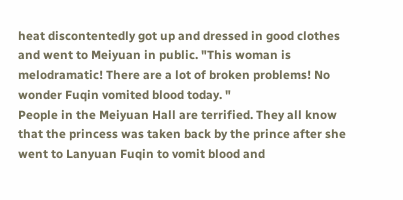heat discontentedly got up and dressed in good clothes and went to Meiyuan in public. "This woman is melodramatic! There are a lot of broken problems! No wonder Fuqin vomited blood today. "
People in the Meiyuan Hall are terrified. They all know that the princess was taken back by the prince after she went to Lanyuan Fuqin to vomit blood and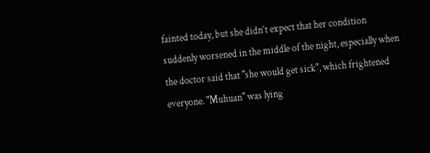fainted today, but she didn’t expect that her condition suddenly worsened in the middle of the night, especially when the doctor said that "she would get sick", which frightened everyone. "Muhuan" was lying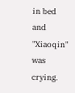in bed and "Xiaoqin" was crying.